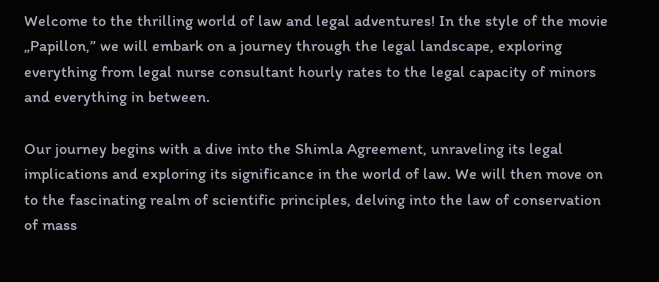Welcome to the thrilling world of law and legal adventures! In the style of the movie „Papillon,” we will embark on a journey through the legal landscape, exploring everything from legal nurse consultant hourly rates to the legal capacity of minors and everything in between.

Our journey begins with a dive into the Shimla Agreement, unraveling its legal implications and exploring its significance in the world of law. We will then move on to the fascinating realm of scientific principles, delving into the law of conservation of mass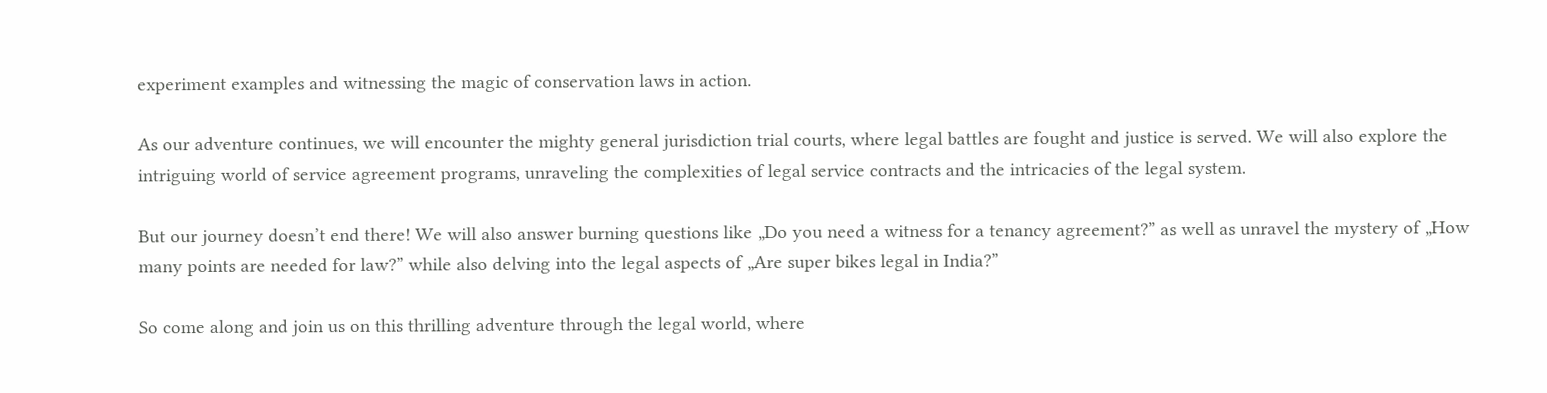experiment examples and witnessing the magic of conservation laws in action.

As our adventure continues, we will encounter the mighty general jurisdiction trial courts, where legal battles are fought and justice is served. We will also explore the intriguing world of service agreement programs, unraveling the complexities of legal service contracts and the intricacies of the legal system.

But our journey doesn’t end there! We will also answer burning questions like „Do you need a witness for a tenancy agreement?” as well as unravel the mystery of „How many points are needed for law?” while also delving into the legal aspects of „Are super bikes legal in India?”

So come along and join us on this thrilling adventure through the legal world, where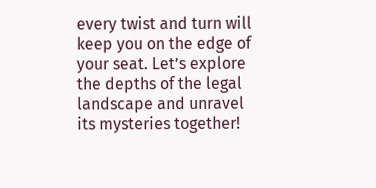every twist and turn will keep you on the edge of your seat. Let’s explore the depths of the legal landscape and unravel its mysteries together!